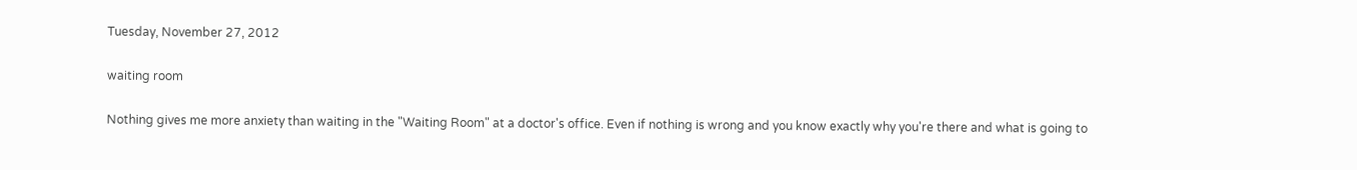Tuesday, November 27, 2012

waiting room

Nothing gives me more anxiety than waiting in the "Waiting Room" at a doctor's office. Even if nothing is wrong and you know exactly why you're there and what is going to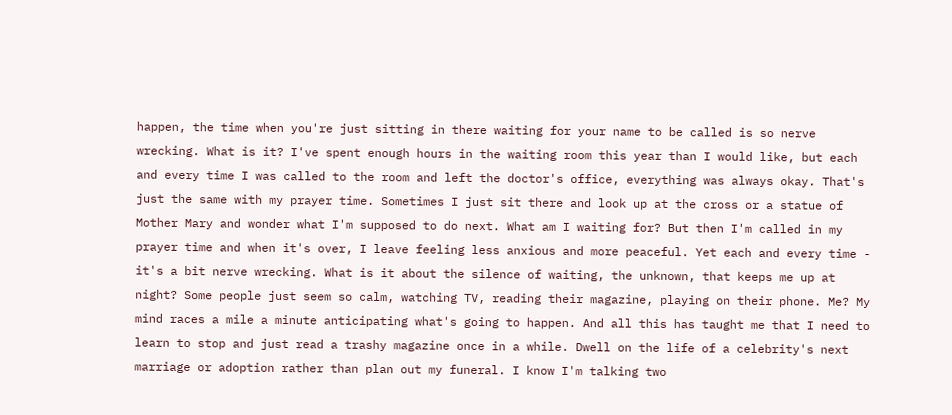happen, the time when you're just sitting in there waiting for your name to be called is so nerve wrecking. What is it? I've spent enough hours in the waiting room this year than I would like, but each and every time I was called to the room and left the doctor's office, everything was always okay. That's just the same with my prayer time. Sometimes I just sit there and look up at the cross or a statue of Mother Mary and wonder what I'm supposed to do next. What am I waiting for? But then I'm called in my prayer time and when it's over, I leave feeling less anxious and more peaceful. Yet each and every time - it's a bit nerve wrecking. What is it about the silence of waiting, the unknown, that keeps me up at night? Some people just seem so calm, watching TV, reading their magazine, playing on their phone. Me? My mind races a mile a minute anticipating what's going to happen. And all this has taught me that I need to learn to stop and just read a trashy magazine once in a while. Dwell on the life of a celebrity's next marriage or adoption rather than plan out my funeral. I know I'm talking two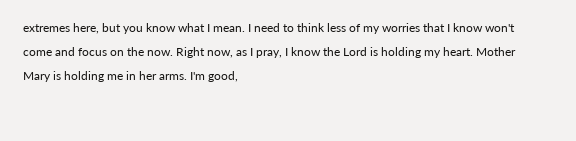extremes here, but you know what I mean. I need to think less of my worries that I know won't come and focus on the now. Right now, as I pray, I know the Lord is holding my heart. Mother Mary is holding me in her arms. I'm good,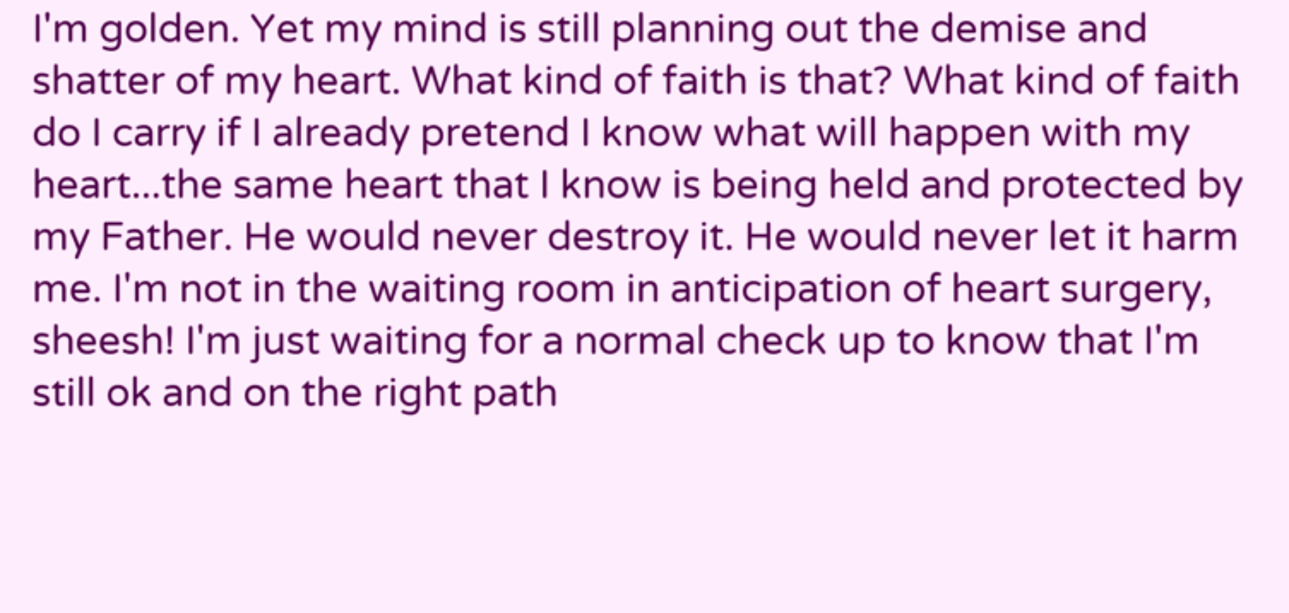I'm golden. Yet my mind is still planning out the demise and shatter of my heart. What kind of faith is that? What kind of faith do I carry if I already pretend I know what will happen with my heart...the same heart that I know is being held and protected by my Father. He would never destroy it. He would never let it harm me. I'm not in the waiting room in anticipation of heart surgery, sheesh! I'm just waiting for a normal check up to know that I'm still ok and on the right path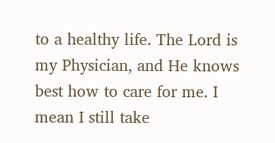to a healthy life. The Lord is my Physician, and He knows best how to care for me. I mean I still take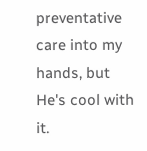preventative care into my hands, but He's cool with it.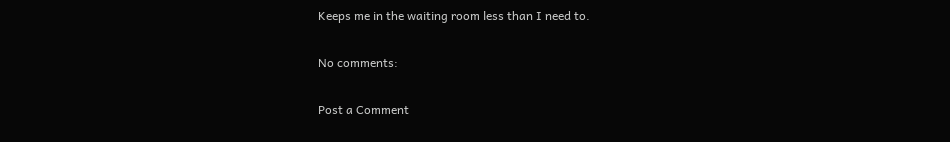Keeps me in the waiting room less than I need to.

No comments:

Post a Comment